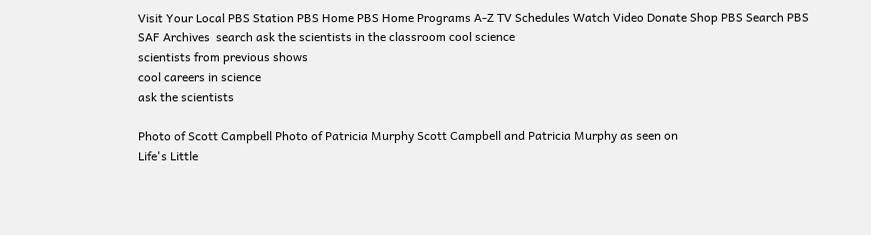Visit Your Local PBS Station PBS Home PBS Home Programs A-Z TV Schedules Watch Video Donate Shop PBS Search PBS
SAF Archives  search ask the scientists in the classroom cool science
scientists from previous shows
cool careers in science
ask the scientists

Photo of Scott Campbell Photo of Patricia Murphy Scott Campbell and Patricia Murphy as seen on
Life's Little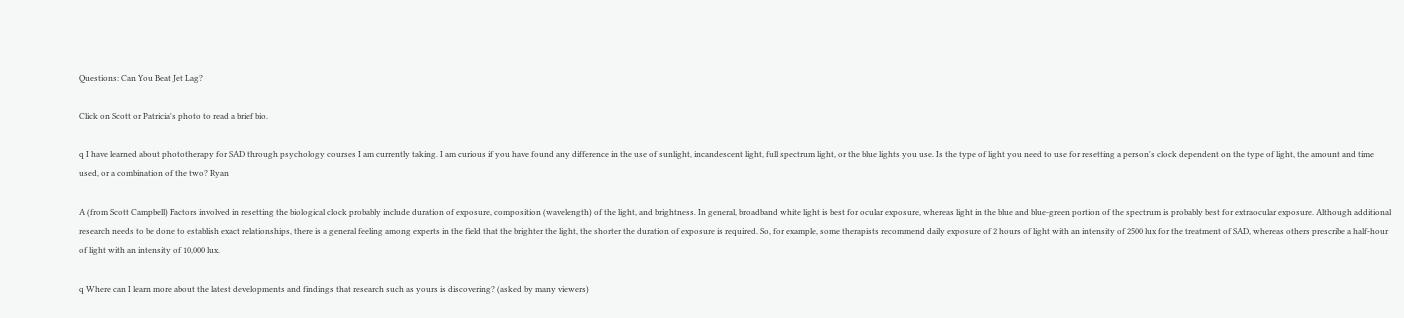Questions: Can You Beat Jet Lag?

Click on Scott or Patricia's photo to read a brief bio.

q I have learned about phototherapy for SAD through psychology courses I am currently taking. I am curious if you have found any difference in the use of sunlight, incandescent light, full spectrum light, or the blue lights you use. Is the type of light you need to use for resetting a person's clock dependent on the type of light, the amount and time used, or a combination of the two? Ryan

A (from Scott Campbell) Factors involved in resetting the biological clock probably include duration of exposure, composition (wavelength) of the light, and brightness. In general, broadband white light is best for ocular exposure, whereas light in the blue and blue-green portion of the spectrum is probably best for extraocular exposure. Although additional research needs to be done to establish exact relationships, there is a general feeling among experts in the field that the brighter the light, the shorter the duration of exposure is required. So, for example, some therapists recommend daily exposure of 2 hours of light with an intensity of 2500 lux for the treatment of SAD, whereas others prescribe a half-hour of light with an intensity of 10,000 lux.

q Where can I learn more about the latest developments and findings that research such as yours is discovering? (asked by many viewers)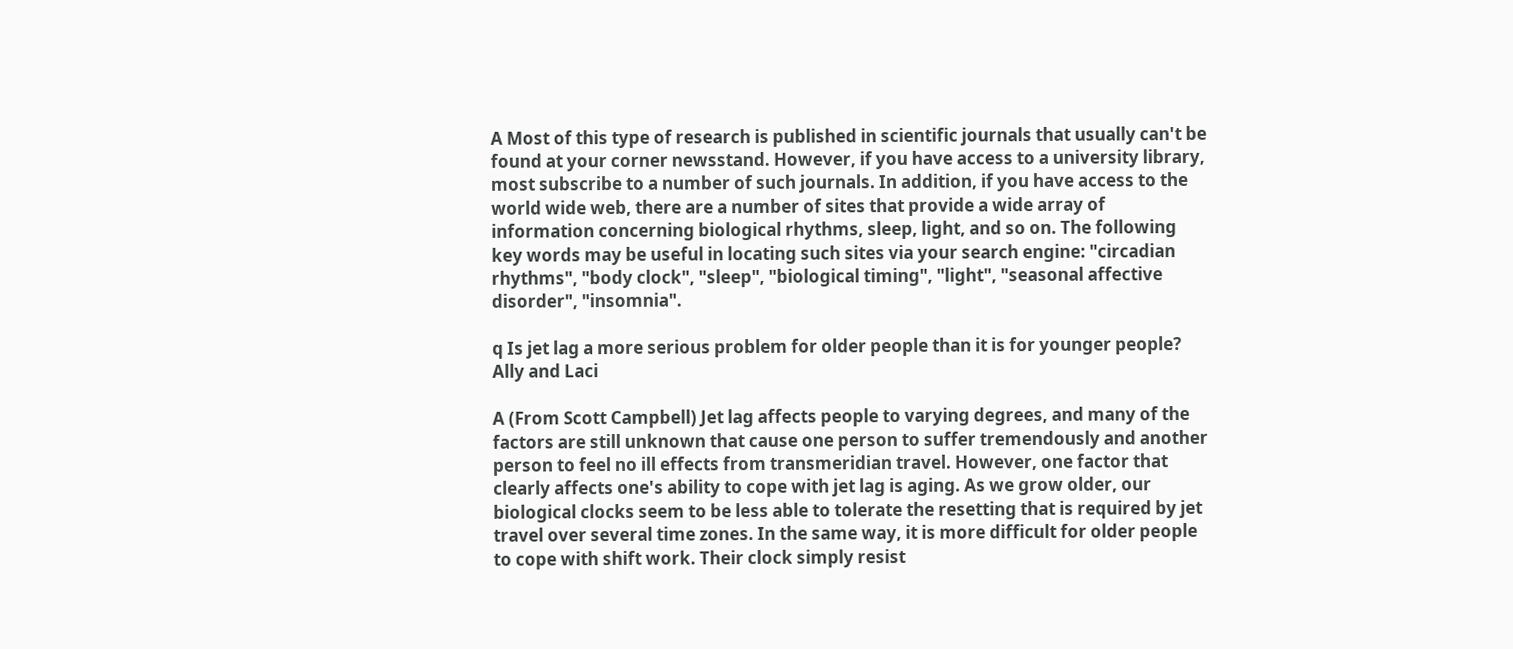A Most of this type of research is published in scientific journals that usually can't be found at your corner newsstand. However, if you have access to a university library, most subscribe to a number of such journals. In addition, if you have access to the world wide web, there are a number of sites that provide a wide array of information concerning biological rhythms, sleep, light, and so on. The following key words may be useful in locating such sites via your search engine: "circadian rhythms", "body clock", "sleep", "biological timing", "light", "seasonal affective disorder", "insomnia".

q Is jet lag a more serious problem for older people than it is for younger people? Ally and Laci

A (From Scott Campbell) Jet lag affects people to varying degrees, and many of the factors are still unknown that cause one person to suffer tremendously and another person to feel no ill effects from transmeridian travel. However, one factor that clearly affects one's ability to cope with jet lag is aging. As we grow older, our biological clocks seem to be less able to tolerate the resetting that is required by jet travel over several time zones. In the same way, it is more difficult for older people to cope with shift work. Their clock simply resist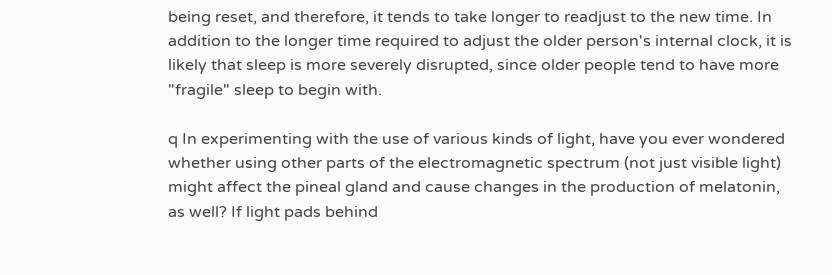being reset, and therefore, it tends to take longer to readjust to the new time. In addition to the longer time required to adjust the older person's internal clock, it is likely that sleep is more severely disrupted, since older people tend to have more "fragile" sleep to begin with.

q In experimenting with the use of various kinds of light, have you ever wondered whether using other parts of the electromagnetic spectrum (not just visible light) might affect the pineal gland and cause changes in the production of melatonin, as well? If light pads behind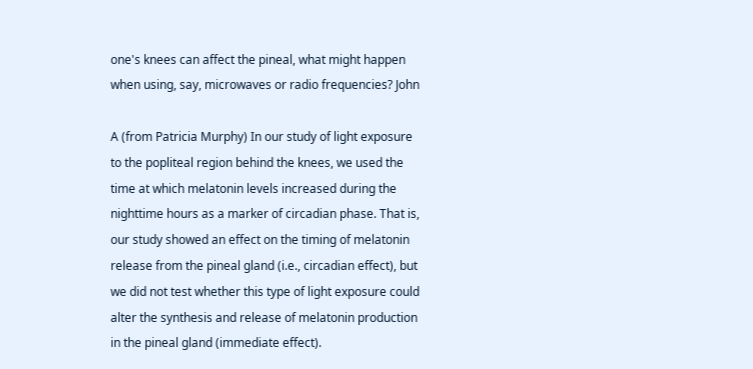one's knees can affect the pineal, what might happen when using, say, microwaves or radio frequencies? John

A (from Patricia Murphy) In our study of light exposure to the popliteal region behind the knees, we used the time at which melatonin levels increased during the nighttime hours as a marker of circadian phase. That is, our study showed an effect on the timing of melatonin release from the pineal gland (i.e., circadian effect), but we did not test whether this type of light exposure could alter the synthesis and release of melatonin production in the pineal gland (immediate effect).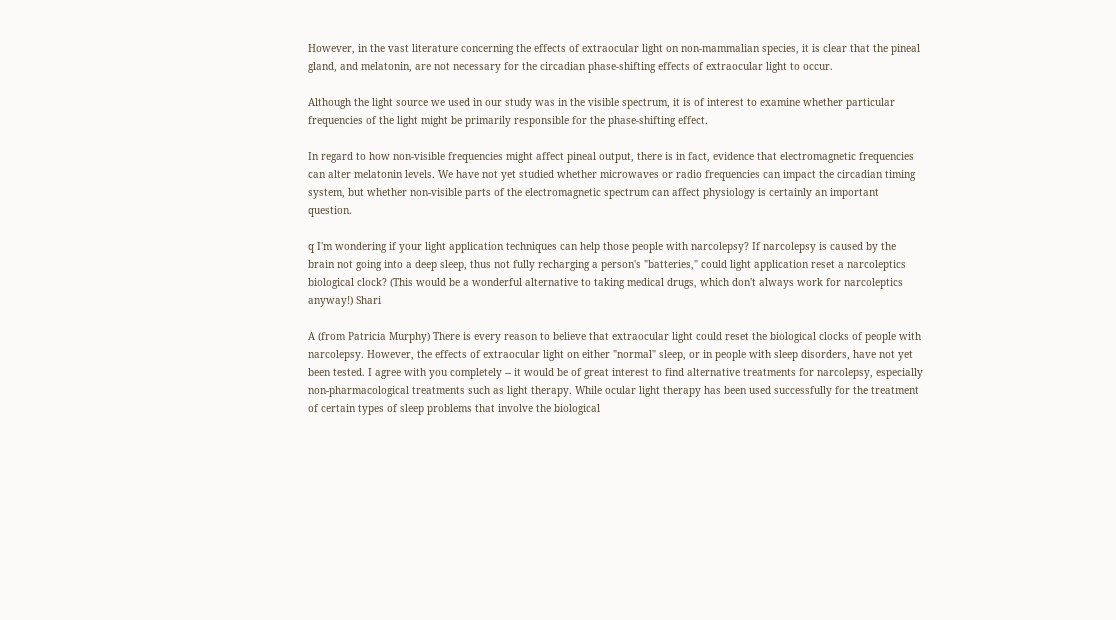However, in the vast literature concerning the effects of extraocular light on non-mammalian species, it is clear that the pineal gland, and melatonin, are not necessary for the circadian phase-shifting effects of extraocular light to occur.

Although the light source we used in our study was in the visible spectrum, it is of interest to examine whether particular frequencies of the light might be primarily responsible for the phase-shifting effect.

In regard to how non-visible frequencies might affect pineal output, there is in fact, evidence that electromagnetic frequencies can alter melatonin levels. We have not yet studied whether microwaves or radio frequencies can impact the circadian timing system, but whether non-visible parts of the electromagnetic spectrum can affect physiology is certainly an important question.

q I'm wondering if your light application techniques can help those people with narcolepsy? If narcolepsy is caused by the brain not going into a deep sleep, thus not fully recharging a person's "batteries," could light application reset a narcoleptics biological clock? (This would be a wonderful alternative to taking medical drugs, which don't always work for narcoleptics anyway!) Shari

A (from Patricia Murphy) There is every reason to believe that extraocular light could reset the biological clocks of people with narcolepsy. However, the effects of extraocular light on either "normal" sleep, or in people with sleep disorders, have not yet been tested. I agree with you completely -- it would be of great interest to find alternative treatments for narcolepsy, especially non-pharmacological treatments such as light therapy. While ocular light therapy has been used successfully for the treatment of certain types of sleep problems that involve the biological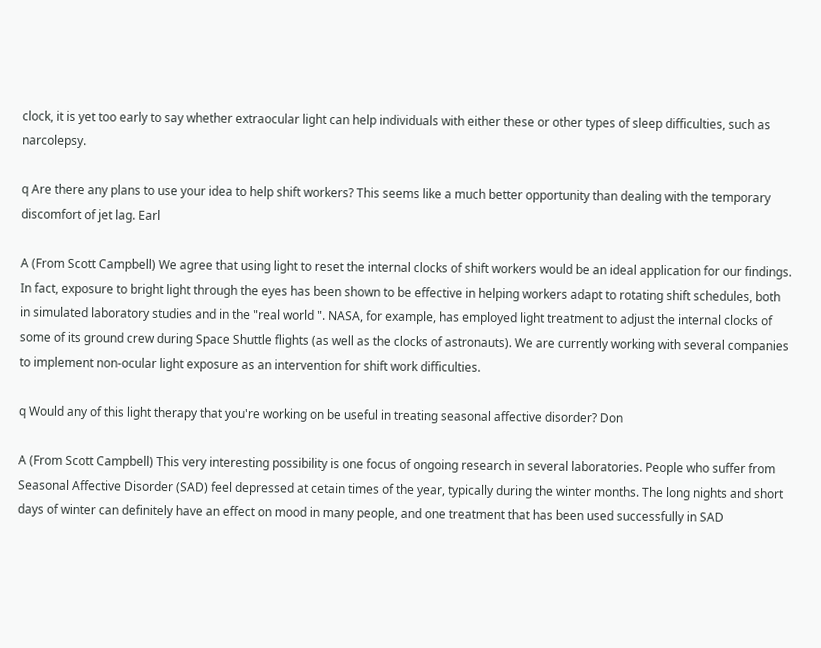clock, it is yet too early to say whether extraocular light can help individuals with either these or other types of sleep difficulties, such as narcolepsy.

q Are there any plans to use your idea to help shift workers? This seems like a much better opportunity than dealing with the temporary discomfort of jet lag. Earl

A (From Scott Campbell) We agree that using light to reset the internal clocks of shift workers would be an ideal application for our findings. In fact, exposure to bright light through the eyes has been shown to be effective in helping workers adapt to rotating shift schedules, both in simulated laboratory studies and in the "real world ". NASA, for example, has employed light treatment to adjust the internal clocks of some of its ground crew during Space Shuttle flights (as well as the clocks of astronauts). We are currently working with several companies to implement non-ocular light exposure as an intervention for shift work difficulties.

q Would any of this light therapy that you're working on be useful in treating seasonal affective disorder? Don

A (From Scott Campbell) This very interesting possibility is one focus of ongoing research in several laboratories. People who suffer from Seasonal Affective Disorder (SAD) feel depressed at cetain times of the year, typically during the winter months. The long nights and short days of winter can definitely have an effect on mood in many people, and one treatment that has been used successfully in SAD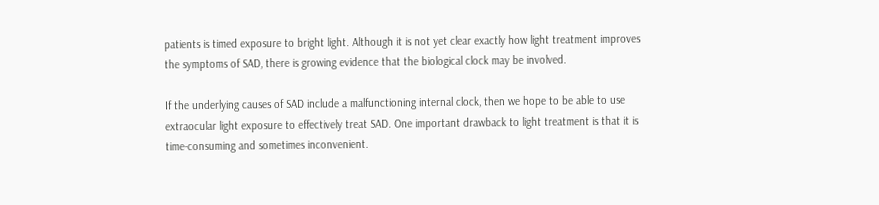patients is timed exposure to bright light. Although it is not yet clear exactly how light treatment improves the symptoms of SAD, there is growing evidence that the biological clock may be involved.

If the underlying causes of SAD include a malfunctioning internal clock, then we hope to be able to use extraocular light exposure to effectively treat SAD. One important drawback to light treatment is that it is time-consuming and sometimes inconvenient.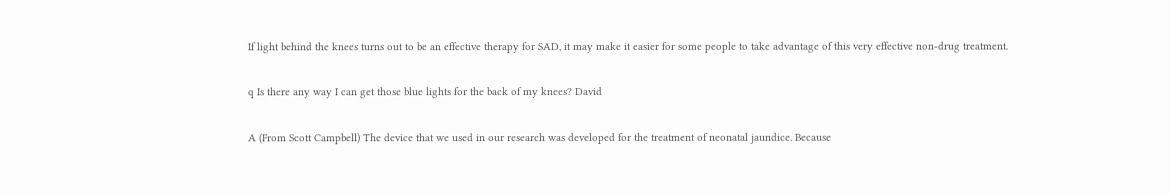If light behind the knees turns out to be an effective therapy for SAD, it may make it easier for some people to take advantage of this very effective non-drug treatment.

q Is there any way I can get those blue lights for the back of my knees? David

A (From Scott Campbell) The device that we used in our research was developed for the treatment of neonatal jaundice. Because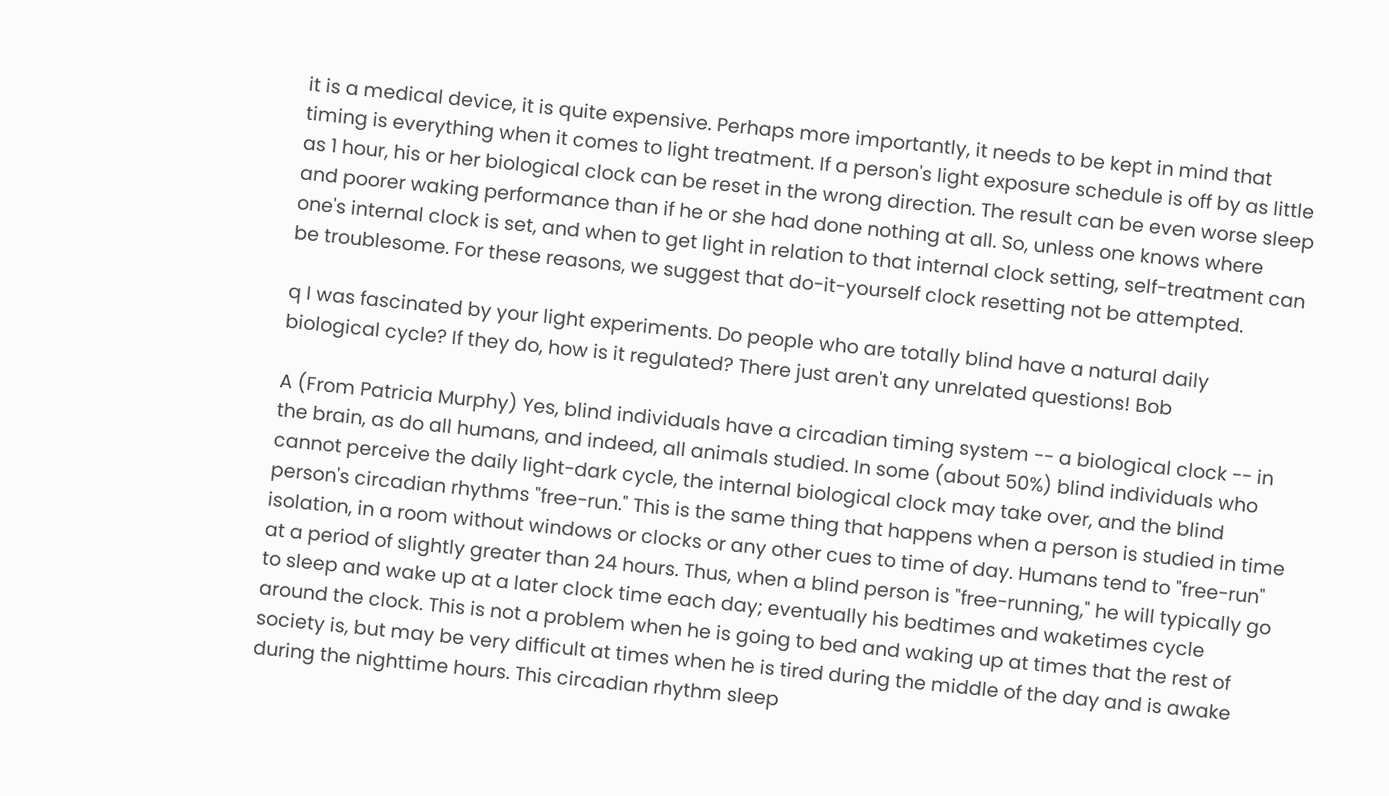it is a medical device, it is quite expensive. Perhaps more importantly, it needs to be kept in mind that timing is everything when it comes to light treatment. If a person's light exposure schedule is off by as little as 1 hour, his or her biological clock can be reset in the wrong direction. The result can be even worse sleep and poorer waking performance than if he or she had done nothing at all. So, unless one knows where one's internal clock is set, and when to get light in relation to that internal clock setting, self-treatment can be troublesome. For these reasons, we suggest that do-it-yourself clock resetting not be attempted.

q I was fascinated by your light experiments. Do people who are totally blind have a natural daily biological cycle? If they do, how is it regulated? There just aren't any unrelated questions! Bob

A (From Patricia Murphy) Yes, blind individuals have a circadian timing system -- a biological clock -- in the brain, as do all humans, and indeed, all animals studied. In some (about 50%) blind individuals who cannot perceive the daily light-dark cycle, the internal biological clock may take over, and the blind person's circadian rhythms "free-run." This is the same thing that happens when a person is studied in time isolation, in a room without windows or clocks or any other cues to time of day. Humans tend to "free-run" at a period of slightly greater than 24 hours. Thus, when a blind person is "free-running," he will typically go to sleep and wake up at a later clock time each day; eventually his bedtimes and waketimes cycle around the clock. This is not a problem when he is going to bed and waking up at times that the rest of society is, but may be very difficult at times when he is tired during the middle of the day and is awake during the nighttime hours. This circadian rhythm sleep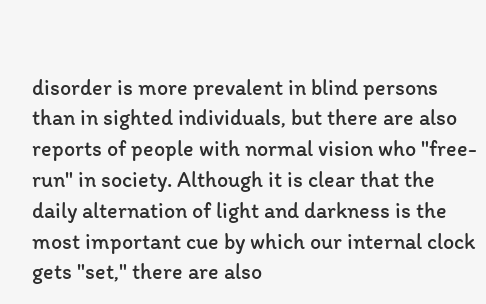disorder is more prevalent in blind persons than in sighted individuals, but there are also reports of people with normal vision who "free-run" in society. Although it is clear that the daily alternation of light and darkness is the most important cue by which our internal clock gets "set," there are also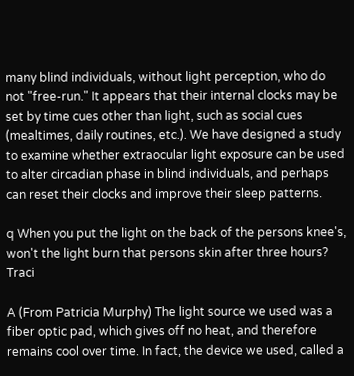many blind individuals, without light perception, who do not "free-run." It appears that their internal clocks may be set by time cues other than light, such as social cues (mealtimes, daily routines, etc.). We have designed a study to examine whether extraocular light exposure can be used to alter circadian phase in blind individuals, and perhaps can reset their clocks and improve their sleep patterns.

q When you put the light on the back of the persons knee's, won't the light burn that persons skin after three hours? Traci

A (From Patricia Murphy) The light source we used was a fiber optic pad, which gives off no heat, and therefore remains cool over time. In fact, the device we used, called a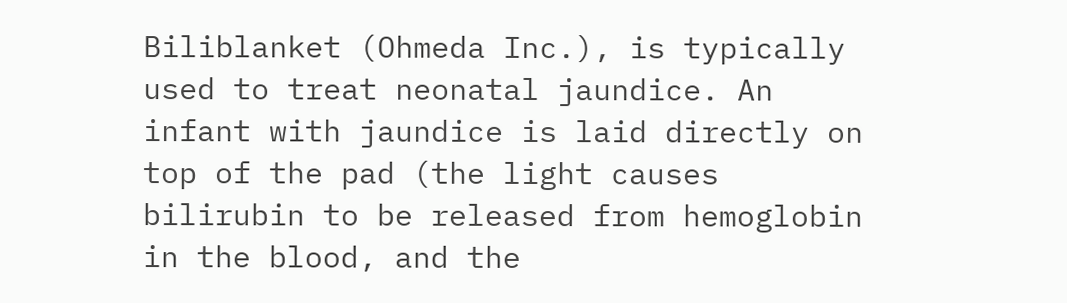Biliblanket (Ohmeda Inc.), is typically used to treat neonatal jaundice. An infant with jaundice is laid directly on top of the pad (the light causes bilirubin to be released from hemoglobin in the blood, and the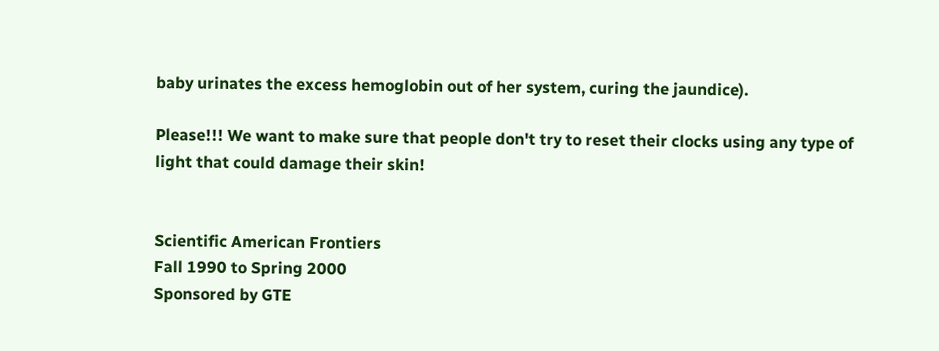baby urinates the excess hemoglobin out of her system, curing the jaundice).

Please!!! We want to make sure that people don't try to reset their clocks using any type of light that could damage their skin!


Scientific American Frontiers
Fall 1990 to Spring 2000
Sponsored by GTE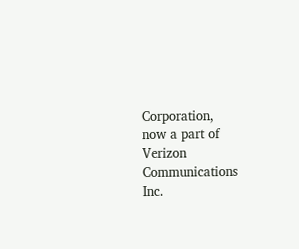Corporation,
now a part of Verizon Communications Inc.